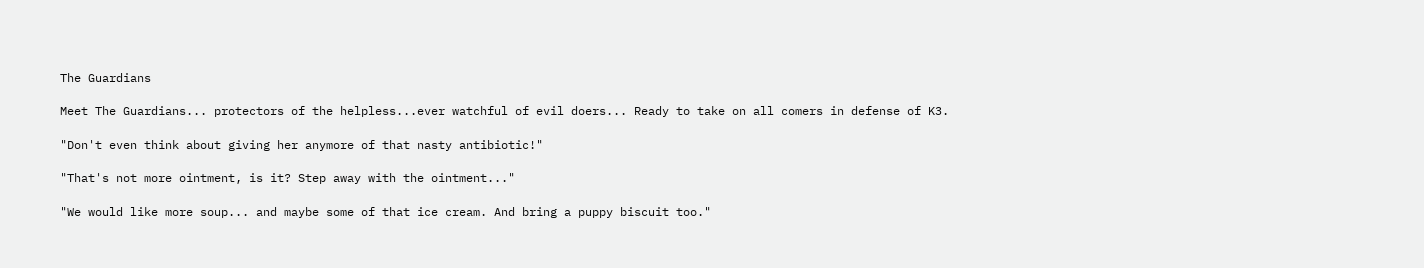The Guardians

Meet The Guardians... protectors of the helpless...ever watchful of evil doers... Ready to take on all comers in defense of K3.

"Don't even think about giving her anymore of that nasty antibiotic!"

"That's not more ointment, is it? Step away with the ointment..."

"We would like more soup... and maybe some of that ice cream. And bring a puppy biscuit too."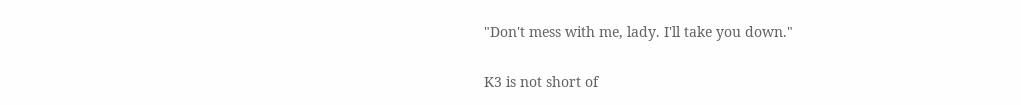"Don't mess with me, lady. I'll take you down."

K3 is not short of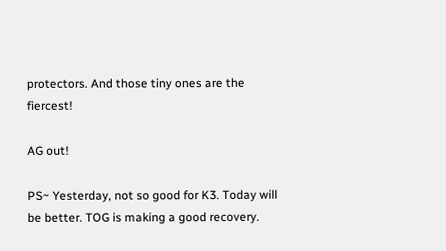protectors. And those tiny ones are the fiercest!

AG out!

PS~ Yesterday, not so good for K3. Today will be better. TOG is making a good recovery.